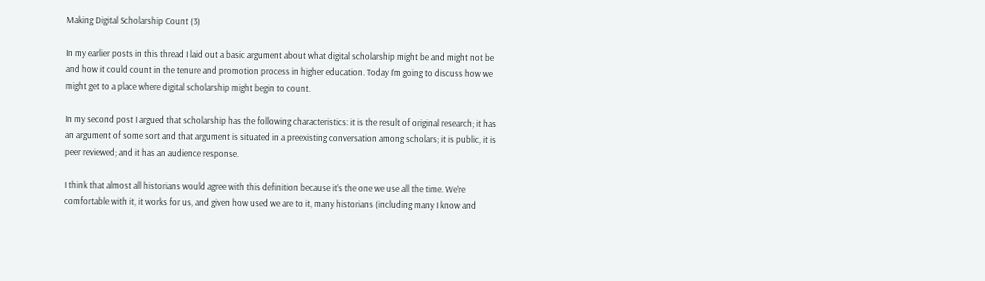Making Digital Scholarship Count (3)

In my earlier posts in this thread I laid out a basic argument about what digital scholarship might be and might not be and how it could count in the tenure and promotion process in higher education. Today I’m going to discuss how we might get to a place where digital scholarship might begin to count.

In my second post I argued that scholarship has the following characteristics: it is the result of original research; it has an argument of some sort and that argument is situated in a preexisting conversation among scholars; it is public, it is peer reviewed; and it has an audience response.

I think that almost all historians would agree with this definition because it’s the one we use all the time. We’re comfortable with it, it works for us, and given how used we are to it, many historians (including many I know and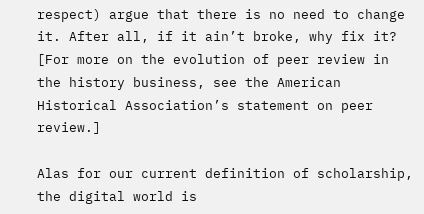respect) argue that there is no need to change it. After all, if it ain’t broke, why fix it? [For more on the evolution of peer review in the history business, see the American Historical Association’s statement on peer review.]

Alas for our current definition of scholarship, the digital world is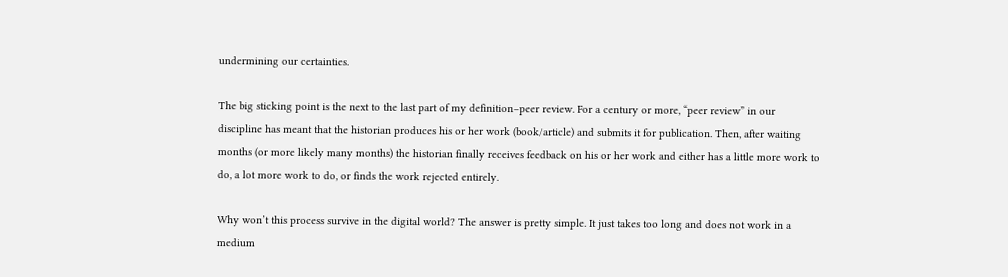undermining our certainties.

The big sticking point is the next to the last part of my definition–peer review. For a century or more, “peer review” in our discipline has meant that the historian produces his or her work (book/article) and submits it for publication. Then, after waiting months (or more likely many months) the historian finally receives feedback on his or her work and either has a little more work to do, a lot more work to do, or finds the work rejected entirely.

Why won’t this process survive in the digital world? The answer is pretty simple. It just takes too long and does not work in a medium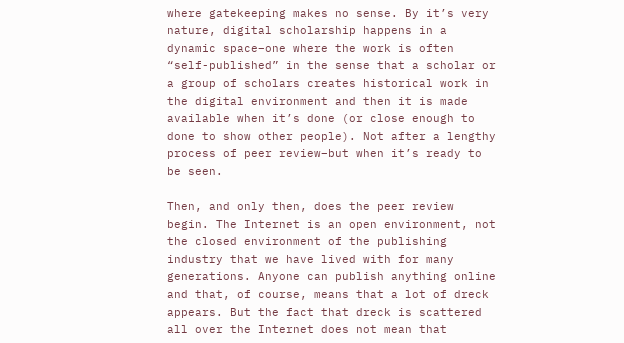where gatekeeping makes no sense. By it’s very nature, digital scholarship happens in a dynamic space–one where the work is often “self-published” in the sense that a scholar or a group of scholars creates historical work in the digital environment and then it is made available when it’s done (or close enough to done to show other people). Not after a lengthy process of peer review–but when it’s ready to be seen.

Then, and only then, does the peer review begin. The Internet is an open environment, not the closed environment of the publishing industry that we have lived with for many generations. Anyone can publish anything online and that, of course, means that a lot of dreck appears. But the fact that dreck is scattered all over the Internet does not mean that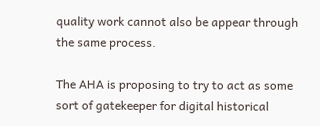quality work cannot also be appear through the same process.

The AHA is proposing to try to act as some sort of gatekeeper for digital historical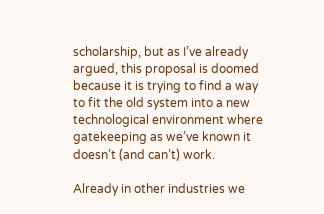scholarship, but as I’ve already argued, this proposal is doomed because it is trying to find a way to fit the old system into a new technological environment where gatekeeping as we’ve known it doesn’t (and can’t) work.

Already in other industries we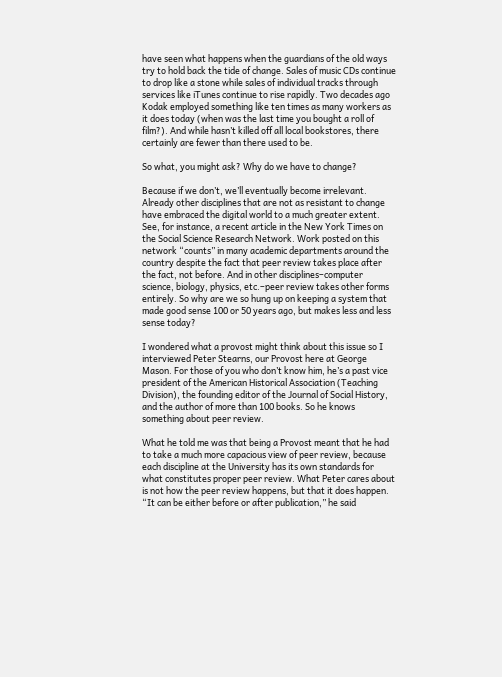have seen what happens when the guardians of the old ways try to hold back the tide of change. Sales of music CDs continue to drop like a stone while sales of individual tracks through services like iTunes continue to rise rapidly. Two decades ago Kodak employed something like ten times as many workers as it does today (when was the last time you bought a roll of film?). And while hasn’t killed off all local bookstores, there certainly are fewer than there used to be.

So what, you might ask? Why do we have to change?

Because if we don’t, we’ll eventually become irrelevant. Already other disciplines that are not as resistant to change have embraced the digital world to a much greater extent. See, for instance, a recent article in the New York Times on the Social Science Research Network. Work posted on this network “counts” in many academic departments around the country despite the fact that peer review takes place after the fact, not before. And in other disciplines–computer science, biology, physics, etc.–peer review takes other forms entirely. So why are we so hung up on keeping a system that made good sense 100 or 50 years ago, but makes less and less sense today?

I wondered what a provost might think about this issue so I interviewed Peter Stearns, our Provost here at George Mason. For those of you who don’t know him, he’s a past vice president of the American Historical Association (Teaching Division), the founding editor of the Journal of Social History, and the author of more than 100 books. So he knows something about peer review.

What he told me was that being a Provost meant that he had to take a much more capacious view of peer review, because each discipline at the University has its own standards for what constitutes proper peer review. What Peter cares about is not how the peer review happens, but that it does happen. “It can be either before or after publication,” he said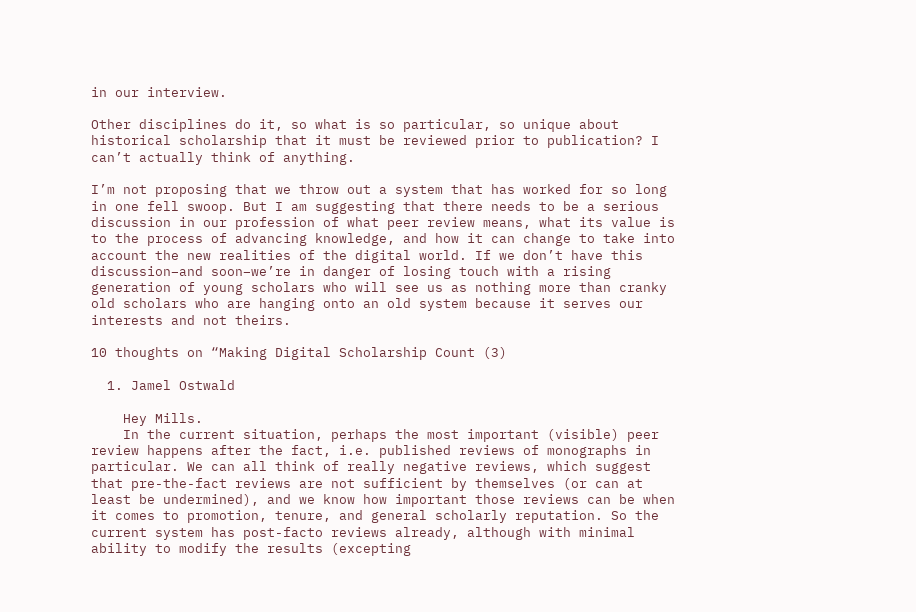in our interview.

Other disciplines do it, so what is so particular, so unique about historical scholarship that it must be reviewed prior to publication? I can’t actually think of anything.

I’m not proposing that we throw out a system that has worked for so long in one fell swoop. But I am suggesting that there needs to be a serious discussion in our profession of what peer review means, what its value is to the process of advancing knowledge, and how it can change to take into account the new realities of the digital world. If we don’t have this discussion–and soon–we’re in danger of losing touch with a rising generation of young scholars who will see us as nothing more than cranky old scholars who are hanging onto an old system because it serves our interests and not theirs.

10 thoughts on “Making Digital Scholarship Count (3)

  1. Jamel Ostwald

    Hey Mills.
    In the current situation, perhaps the most important (visible) peer review happens after the fact, i.e. published reviews of monographs in particular. We can all think of really negative reviews, which suggest that pre-the-fact reviews are not sufficient by themselves (or can at least be undermined), and we know how important those reviews can be when it comes to promotion, tenure, and general scholarly reputation. So the current system has post-facto reviews already, although with minimal ability to modify the results (excepting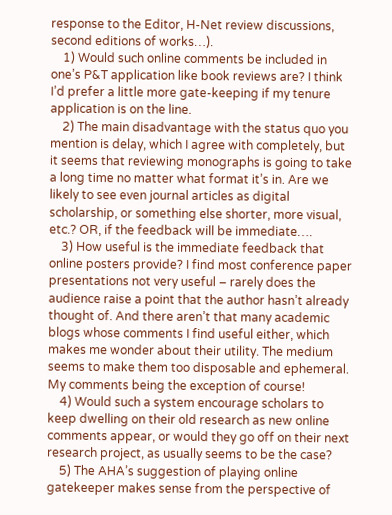response to the Editor, H-Net review discussions, second editions of works…).
    1) Would such online comments be included in one’s P&T application like book reviews are? I think I’d prefer a little more gate-keeping if my tenure application is on the line.
    2) The main disadvantage with the status quo you mention is delay, which I agree with completely, but it seems that reviewing monographs is going to take a long time no matter what format it’s in. Are we likely to see even journal articles as digital scholarship, or something else shorter, more visual, etc.? OR, if the feedback will be immediate….
    3) How useful is the immediate feedback that online posters provide? I find most conference paper presentations not very useful – rarely does the audience raise a point that the author hasn’t already thought of. And there aren’t that many academic blogs whose comments I find useful either, which makes me wonder about their utility. The medium seems to make them too disposable and ephemeral. My comments being the exception of course!
    4) Would such a system encourage scholars to keep dwelling on their old research as new online comments appear, or would they go off on their next research project, as usually seems to be the case?
    5) The AHA’s suggestion of playing online gatekeeper makes sense from the perspective of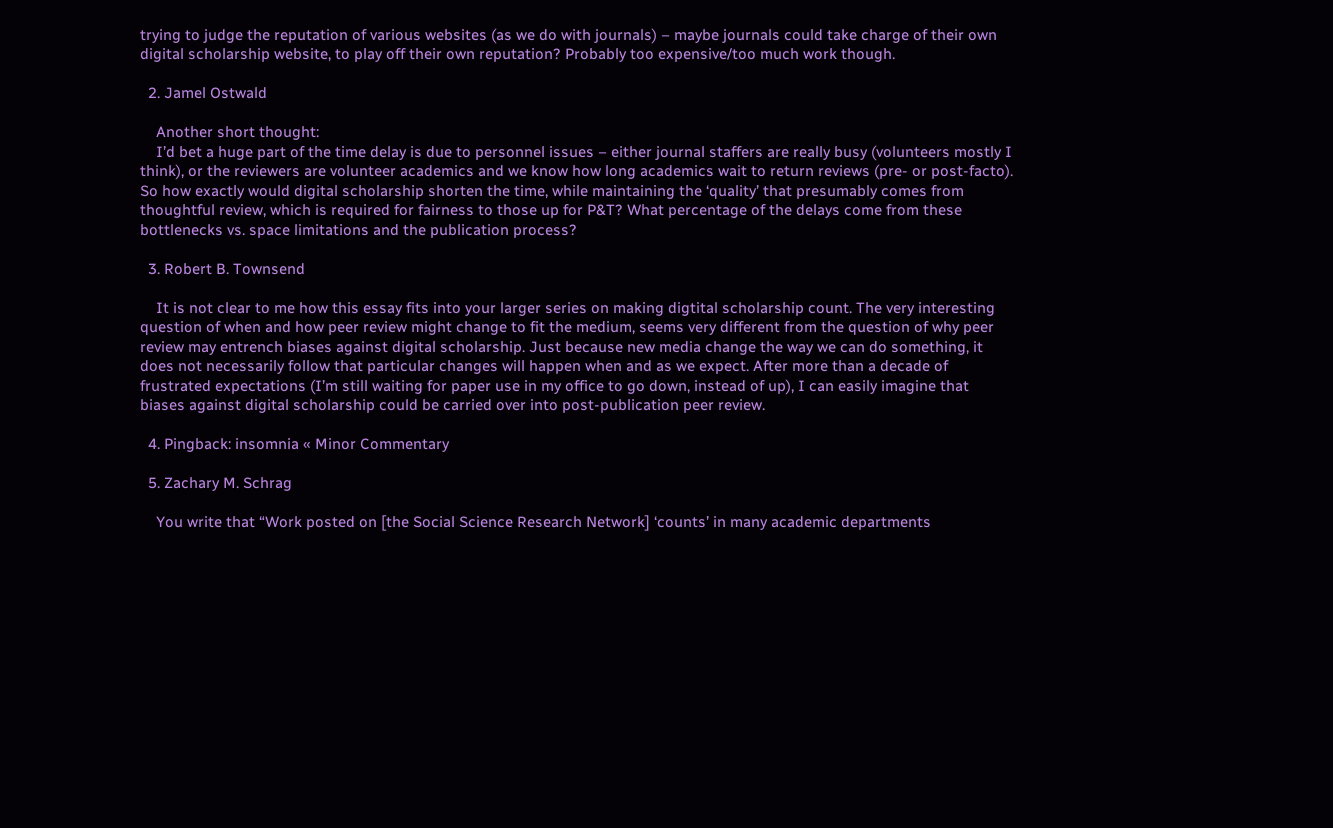trying to judge the reputation of various websites (as we do with journals) – maybe journals could take charge of their own digital scholarship website, to play off their own reputation? Probably too expensive/too much work though.

  2. Jamel Ostwald

    Another short thought:
    I’d bet a huge part of the time delay is due to personnel issues – either journal staffers are really busy (volunteers mostly I think), or the reviewers are volunteer academics and we know how long academics wait to return reviews (pre- or post-facto). So how exactly would digital scholarship shorten the time, while maintaining the ‘quality’ that presumably comes from thoughtful review, which is required for fairness to those up for P&T? What percentage of the delays come from these bottlenecks vs. space limitations and the publication process?

  3. Robert B. Townsend

    It is not clear to me how this essay fits into your larger series on making digtital scholarship count. The very interesting question of when and how peer review might change to fit the medium, seems very different from the question of why peer review may entrench biases against digital scholarship. Just because new media change the way we can do something, it does not necessarily follow that particular changes will happen when and as we expect. After more than a decade of frustrated expectations (I’m still waiting for paper use in my office to go down, instead of up), I can easily imagine that biases against digital scholarship could be carried over into post-publication peer review.

  4. Pingback: insomnia « Minor Commentary

  5. Zachary M. Schrag

    You write that “Work posted on [the Social Science Research Network] ‘counts’ in many academic departments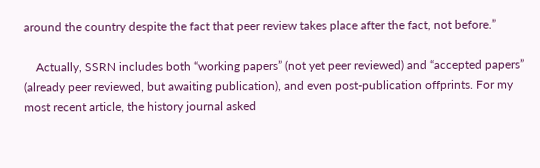around the country despite the fact that peer review takes place after the fact, not before.”

    Actually, SSRN includes both “working papers” (not yet peer reviewed) and “accepted papers” (already peer reviewed, but awaiting publication), and even post-publication offprints. For my most recent article, the history journal asked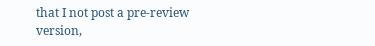that I not post a pre-review version,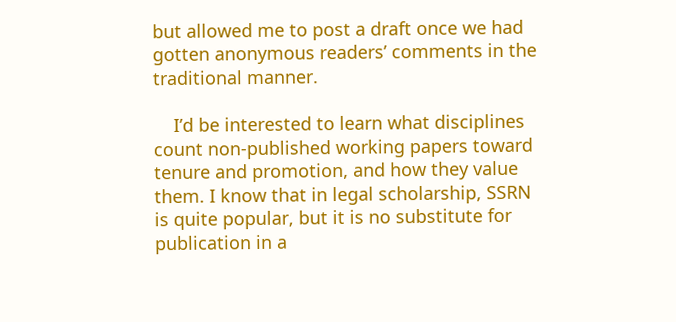but allowed me to post a draft once we had gotten anonymous readers’ comments in the traditional manner.

    I’d be interested to learn what disciplines count non-published working papers toward tenure and promotion, and how they value them. I know that in legal scholarship, SSRN is quite popular, but it is no substitute for publication in a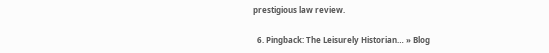prestigious law review.

  6. Pingback: The Leisurely Historian… » Blog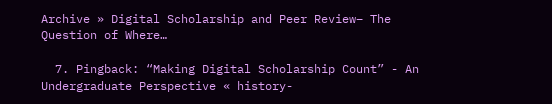Archive » Digital Scholarship and Peer Review– The Question of Where…

  7. Pingback: “Making Digital Scholarship Count” - An Undergraduate Perspective « history-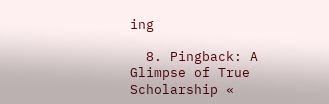ing

  8. Pingback: A Glimpse of True Scholarship «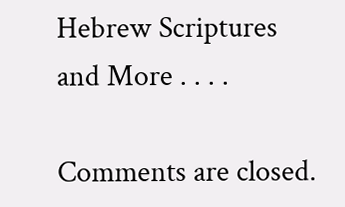Hebrew Scriptures and More . . . .

Comments are closed.